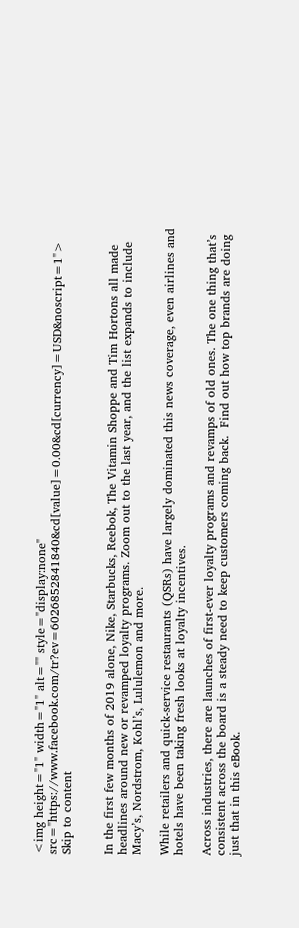<img height="1" width="1" alt="" style="display:none" src="https://www.facebook.com/tr?ev=6026852841840&cd[value]=0.00&cd[currency]=USD&noscript=1">
Skip to content


In the first few months of 2019 alone, Nike, Starbucks, Reebok, The Vitamin Shoppe and Tim Hortons all made headlines around new or revamped loyalty programs. Zoom out to the last year, and the list expands to include Macy’s, Nordstrom, Kohl’s, Lululemon and more.

While retailers and quick-service restaurants (QSRs) have largely dominated this news coverage, even airlines and hotels have been taking fresh looks at loyalty incentives.

Across industries, there are launches of first-ever loyalty programs and revamps of old ones. The one thing that’s consistent across the board is a steady need to keep customers coming back.  Find out how top brands are doing just that in this eBook.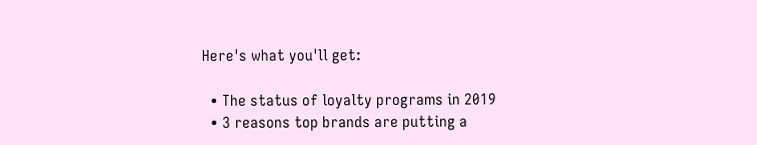Here's what you'll get:

  • The status of loyalty programs in 2019
  • 3 reasons top brands are putting a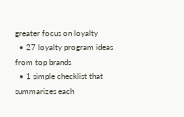greater focus on loyalty
  • 27 loyalty program ideas from top brands
  • 1 simple checklist that summarizes each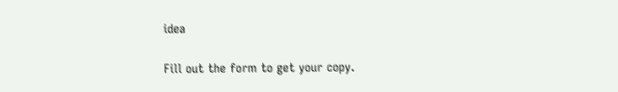idea

Fill out the form to get your copy.